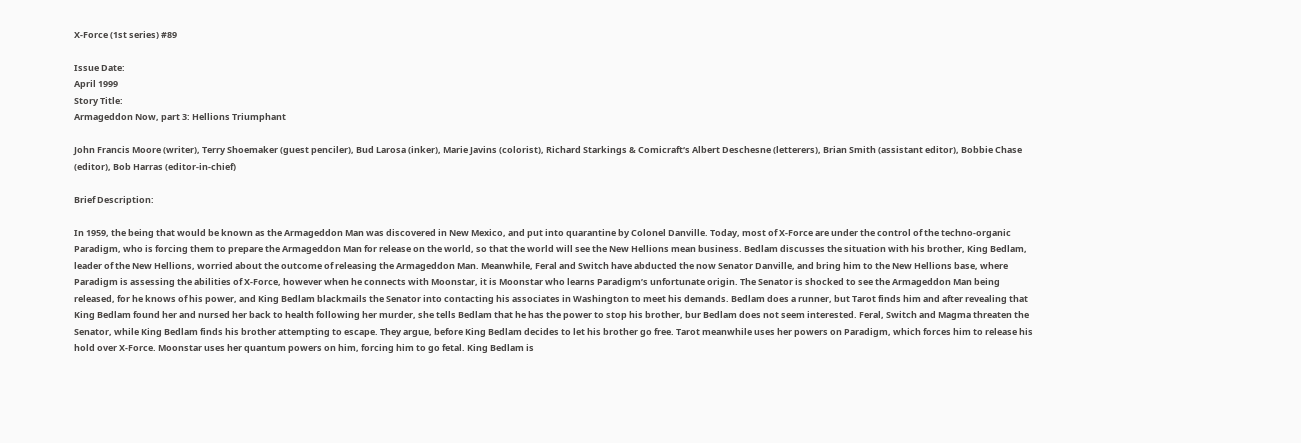X-Force (1st series) #89

Issue Date:
April 1999
Story Title:
Armageddon Now, part 3: Hellions Triumphant

John Francis Moore (writer), Terry Shoemaker (guest penciler), Bud Larosa (inker), Marie Javins (colorist), Richard Starkings & Comicraft‘s Albert Deschesne (letterers), Brian Smith (assistant editor), Bobbie Chase (editor), Bob Harras (editor-in-chief)

Brief Description:

In 1959, the being that would be known as the Armageddon Man was discovered in New Mexico, and put into quarantine by Colonel Danville. Today, most of X-Force are under the control of the techno-organic Paradigm, who is forcing them to prepare the Armageddon Man for release on the world, so that the world will see the New Hellions mean business. Bedlam discusses the situation with his brother, King Bedlam, leader of the New Hellions, worried about the outcome of releasing the Armageddon Man. Meanwhile, Feral and Switch have abducted the now Senator Danville, and bring him to the New Hellions base, where Paradigm is assessing the abilities of X-Force, however when he connects with Moonstar, it is Moonstar who learns Paradigm’s unfortunate origin. The Senator is shocked to see the Armageddon Man being released, for he knows of his power, and King Bedlam blackmails the Senator into contacting his associates in Washington to meet his demands. Bedlam does a runner, but Tarot finds him and after revealing that King Bedlam found her and nursed her back to health following her murder, she tells Bedlam that he has the power to stop his brother, bur Bedlam does not seem interested. Feral, Switch and Magma threaten the Senator, while King Bedlam finds his brother attempting to escape. They argue, before King Bedlam decides to let his brother go free. Tarot meanwhile uses her powers on Paradigm, which forces him to release his hold over X-Force. Moonstar uses her quantum powers on him, forcing him to go fetal. King Bedlam is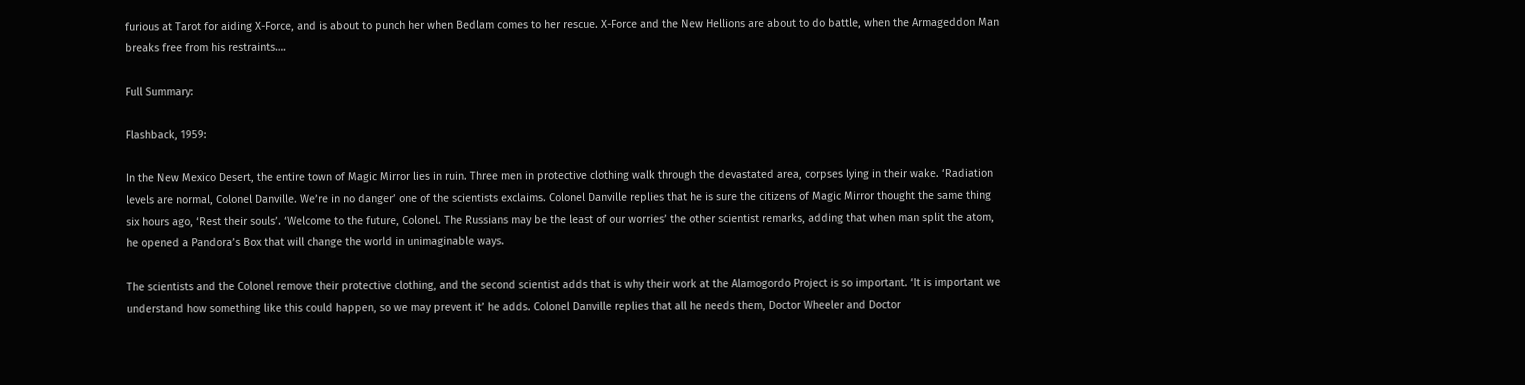furious at Tarot for aiding X-Force, and is about to punch her when Bedlam comes to her rescue. X-Force and the New Hellions are about to do battle, when the Armageddon Man breaks free from his restraints….

Full Summary:

Flashback, 1959:

In the New Mexico Desert, the entire town of Magic Mirror lies in ruin. Three men in protective clothing walk through the devastated area, corpses lying in their wake. ‘Radiation levels are normal, Colonel Danville. We’re in no danger’ one of the scientists exclaims. Colonel Danville replies that he is sure the citizens of Magic Mirror thought the same thing six hours ago, ‘Rest their souls’. ‘Welcome to the future, Colonel. The Russians may be the least of our worries’ the other scientist remarks, adding that when man split the atom, he opened a Pandora’s Box that will change the world in unimaginable ways.

The scientists and the Colonel remove their protective clothing, and the second scientist adds that is why their work at the Alamogordo Project is so important. ‘It is important we understand how something like this could happen, so we may prevent it’ he adds. Colonel Danville replies that all he needs them, Doctor Wheeler and Doctor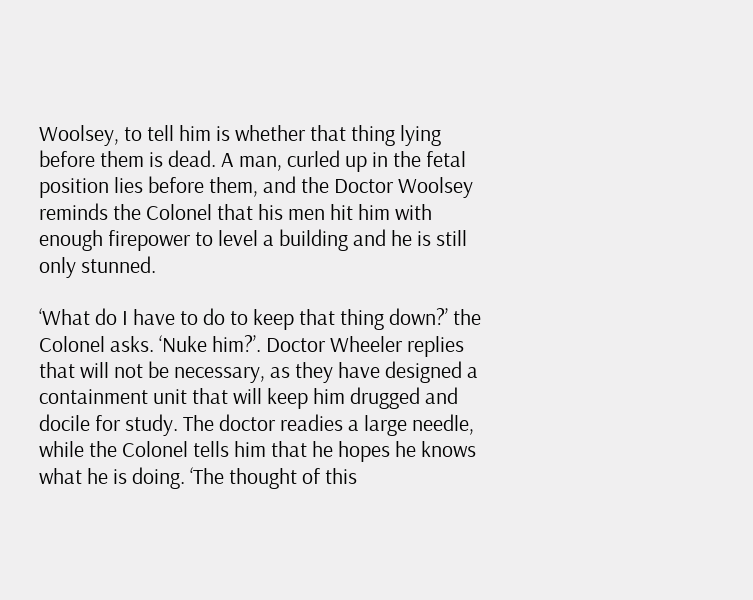Woolsey, to tell him is whether that thing lying before them is dead. A man, curled up in the fetal position lies before them, and the Doctor Woolsey reminds the Colonel that his men hit him with enough firepower to level a building and he is still only stunned.

‘What do I have to do to keep that thing down?’ the Colonel asks. ‘Nuke him?’. Doctor Wheeler replies that will not be necessary, as they have designed a containment unit that will keep him drugged and docile for study. The doctor readies a large needle, while the Colonel tells him that he hopes he knows what he is doing. ‘The thought of this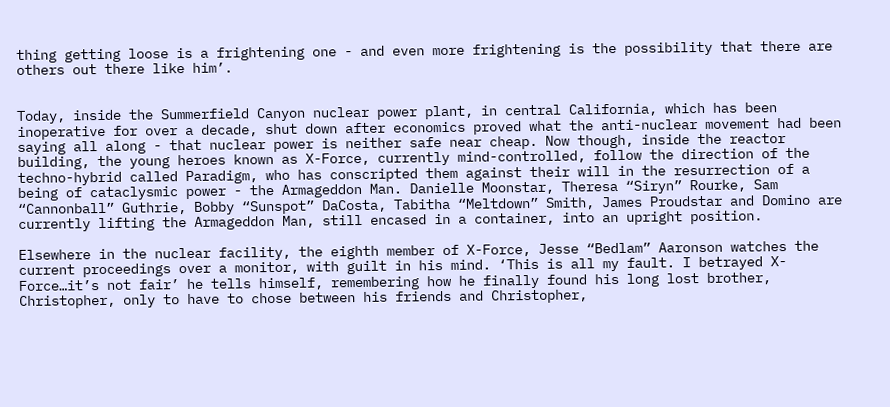thing getting loose is a frightening one - and even more frightening is the possibility that there are others out there like him’.


Today, inside the Summerfield Canyon nuclear power plant, in central California, which has been inoperative for over a decade, shut down after economics proved what the anti-nuclear movement had been saying all along - that nuclear power is neither safe near cheap. Now though, inside the reactor building, the young heroes known as X-Force, currently mind-controlled, follow the direction of the techno-hybrid called Paradigm, who has conscripted them against their will in the resurrection of a being of cataclysmic power - the Armageddon Man. Danielle Moonstar, Theresa “Siryn” Rourke, Sam “Cannonball” Guthrie, Bobby “Sunspot” DaCosta, Tabitha “Meltdown” Smith, James Proudstar and Domino are currently lifting the Armageddon Man, still encased in a container, into an upright position.

Elsewhere in the nuclear facility, the eighth member of X-Force, Jesse “Bedlam” Aaronson watches the current proceedings over a monitor, with guilt in his mind. ‘This is all my fault. I betrayed X-Force…it’s not fair’ he tells himself, remembering how he finally found his long lost brother, Christopher, only to have to chose between his friends and Christopher,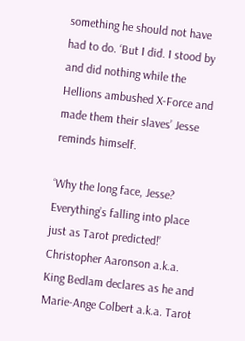something he should not have had to do. ‘But I did. I stood by and did nothing while the Hellions ambushed X-Force and made them their slaves’ Jesse reminds himself.

‘Why the long face, Jesse? Everything’s falling into place just as Tarot predicted!’ Christopher Aaronson a.k.a. King Bedlam declares as he and Marie-Ange Colbert a.k.a. Tarot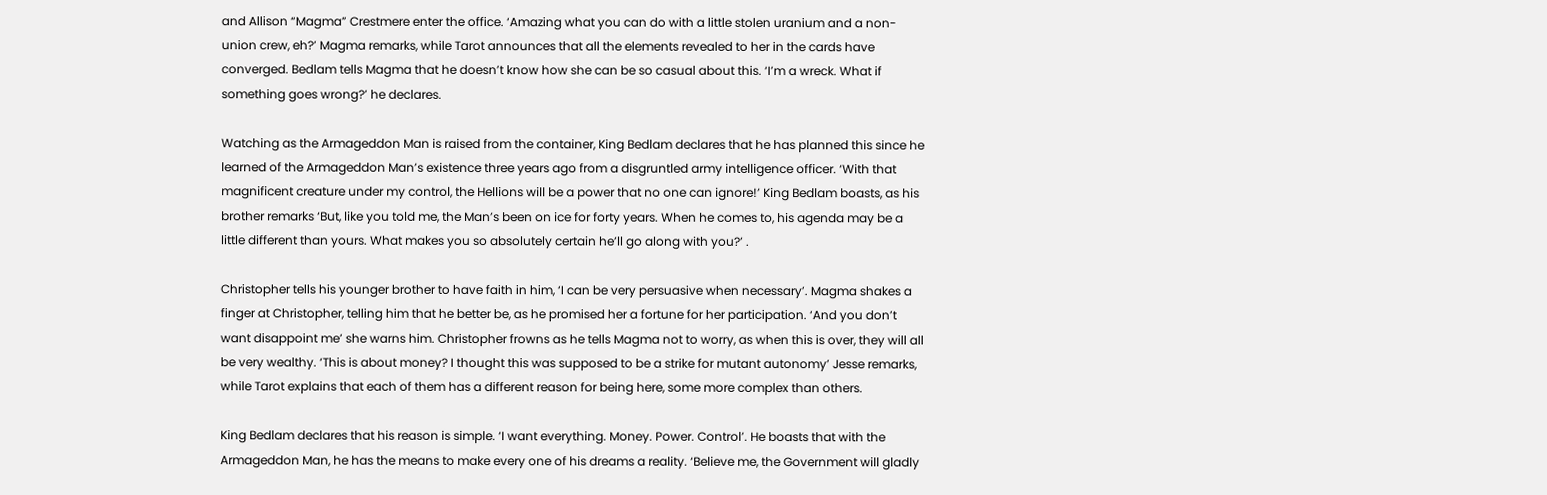and Allison “Magma” Crestmere enter the office. ‘Amazing what you can do with a little stolen uranium and a non-union crew, eh?’ Magma remarks, while Tarot announces that all the elements revealed to her in the cards have converged. Bedlam tells Magma that he doesn’t know how she can be so casual about this. ‘I’m a wreck. What if something goes wrong?’ he declares.

Watching as the Armageddon Man is raised from the container, King Bedlam declares that he has planned this since he learned of the Armageddon Man’s existence three years ago from a disgruntled army intelligence officer. ‘With that magnificent creature under my control, the Hellions will be a power that no one can ignore!’ King Bedlam boasts, as his brother remarks ‘But, like you told me, the Man’s been on ice for forty years. When he comes to, his agenda may be a little different than yours. What makes you so absolutely certain he’ll go along with you?’ .

Christopher tells his younger brother to have faith in him, ‘I can be very persuasive when necessary’. Magma shakes a finger at Christopher, telling him that he better be, as he promised her a fortune for her participation. ‘And you don’t want disappoint me’ she warns him. Christopher frowns as he tells Magma not to worry, as when this is over, they will all be very wealthy. ‘This is about money? I thought this was supposed to be a strike for mutant autonomy’ Jesse remarks, while Tarot explains that each of them has a different reason for being here, some more complex than others.

King Bedlam declares that his reason is simple. ‘I want everything. Money. Power. Control’. He boasts that with the Armageddon Man, he has the means to make every one of his dreams a reality. ‘Believe me, the Government will gladly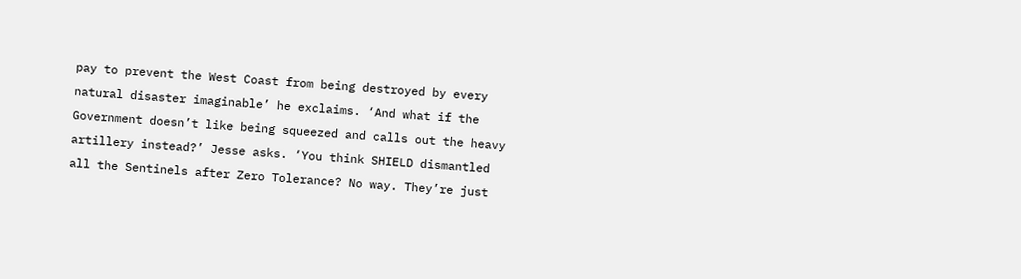pay to prevent the West Coast from being destroyed by every natural disaster imaginable’ he exclaims. ‘And what if the Government doesn’t like being squeezed and calls out the heavy artillery instead?’ Jesse asks. ‘You think SHIELD dismantled all the Sentinels after Zero Tolerance? No way. They’re just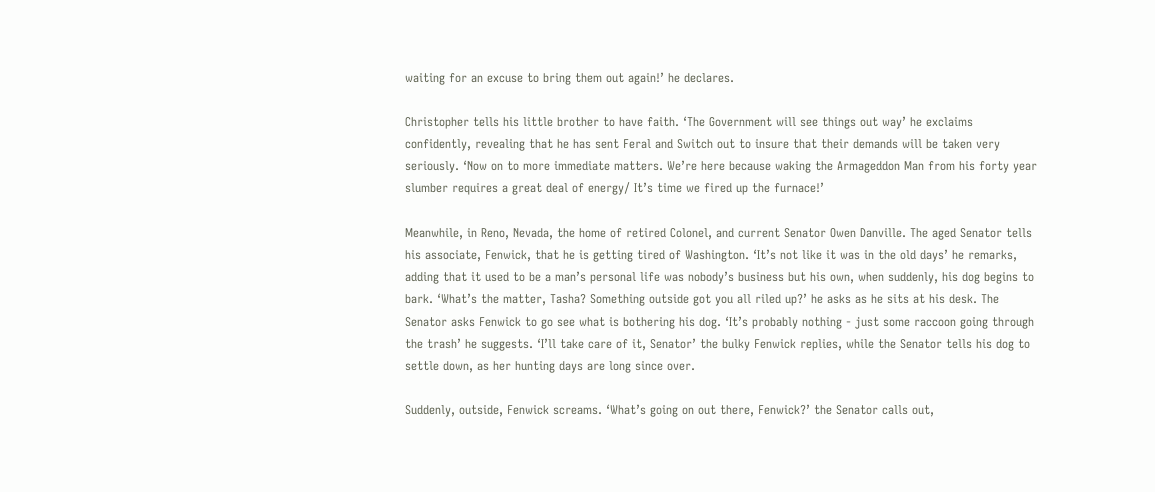waiting for an excuse to bring them out again!’ he declares.

Christopher tells his little brother to have faith. ‘The Government will see things out way’ he exclaims confidently, revealing that he has sent Feral and Switch out to insure that their demands will be taken very seriously. ‘Now on to more immediate matters. We’re here because waking the Armageddon Man from his forty year slumber requires a great deal of energy/ It’s time we fired up the furnace!’

Meanwhile, in Reno, Nevada, the home of retired Colonel, and current Senator Owen Danville. The aged Senator tells his associate, Fenwick, that he is getting tired of Washington. ‘It’s not like it was in the old days’ he remarks, adding that it used to be a man’s personal life was nobody’s business but his own, when suddenly, his dog begins to bark. ‘What’s the matter, Tasha? Something outside got you all riled up?’ he asks as he sits at his desk. The Senator asks Fenwick to go see what is bothering his dog. ‘It’s probably nothing - just some raccoon going through the trash’ he suggests. ‘I’ll take care of it, Senator’ the bulky Fenwick replies, while the Senator tells his dog to settle down, as her hunting days are long since over.

Suddenly, outside, Fenwick screams. ‘What’s going on out there, Fenwick?’ the Senator calls out,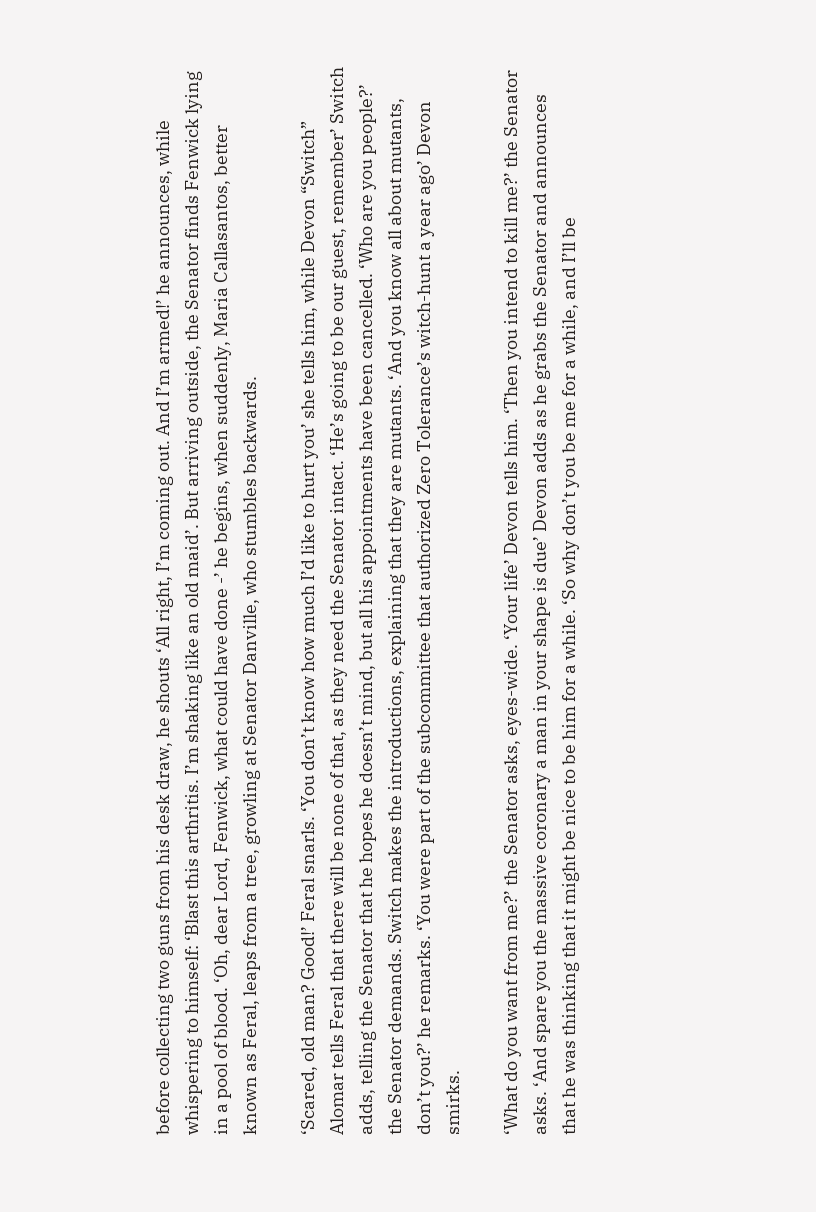before collecting two guns from his desk draw, he shouts ‘All right, I’m coming out. And I’m armed!’ he announces, while whispering to himself: ‘Blast this arthritis. I’m shaking like an old maid’. But arriving outside, the Senator finds Fenwick lying in a pool of blood. ‘Oh, dear Lord, Fenwick, what could have done -’ he begins, when suddenly, Maria Callasantos, better known as Feral, leaps from a tree, growling at Senator Danville, who stumbles backwards.

‘Scared, old man? Good!’ Feral snarls. ‘You don’t know how much I’d like to hurt you’ she tells him, while Devon “Switch” Alomar tells Feral that there will be none of that, as they need the Senator intact. ‘He’s going to be our guest, remember’ Switch adds, telling the Senator that he hopes he doesn’t mind, but all his appointments have been cancelled. ‘Who are you people?’ the Senator demands. Switch makes the introductions, explaining that they are mutants. ‘And you know all about mutants, don’t you?’ he remarks. ‘You were part of the subcommittee that authorized Zero Tolerance’s witch-hunt a year ago’ Devon smirks.

‘What do you want from me?’ the Senator asks, eyes-wide. ‘Your life’ Devon tells him. ‘Then you intend to kill me?’ the Senator asks. ‘And spare you the massive coronary a man in your shape is due’ Devon adds as he grabs the Senator and announces that he was thinking that it might be nice to be him for a while. ‘So why don’t you be me for a while, and I’ll be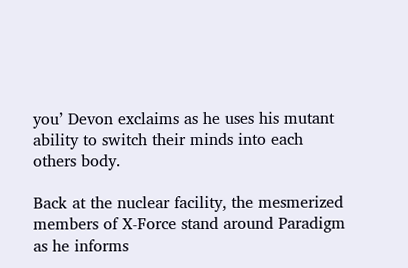you’ Devon exclaims as he uses his mutant ability to switch their minds into each others body.

Back at the nuclear facility, the mesmerized members of X-Force stand around Paradigm as he informs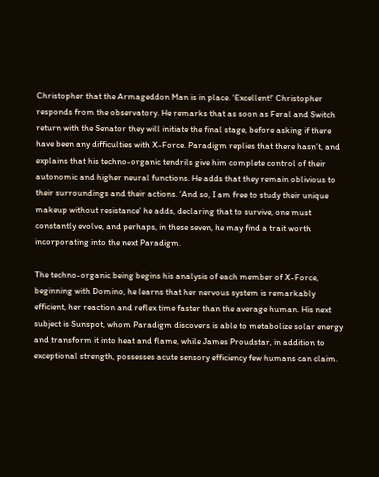Christopher that the Armageddon Man is in place. ‘Excellent!’ Christopher responds from the observatory. He remarks that as soon as Feral and Switch return with the Senator they will initiate the final stage, before asking if there have been any difficulties with X-Force. Paradigm replies that there hasn’t, and explains that his techno-organic tendrils give him complete control of their autonomic and higher neural functions. He adds that they remain oblivious to their surroundings and their actions. ‘And so, I am free to study their unique makeup without resistance’ he adds, declaring that to survive, one must constantly evolve, and perhaps, in these seven, he may find a trait worth incorporating into the next Paradigm.

The techno-organic being begins his analysis of each member of X-Force, beginning with Domino, he learns that her nervous system is remarkably efficient, her reaction and reflex time faster than the average human. His next subject is Sunspot, whom Paradigm discovers is able to metabolize solar energy and transform it into heat and flame, while James Proudstar, in addition to exceptional strength, possesses acute sensory efficiency few humans can claim.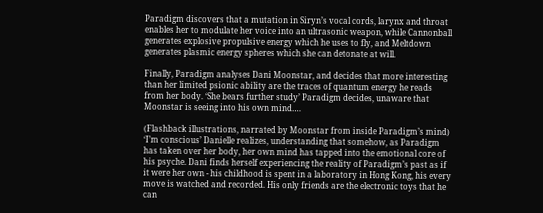Paradigm discovers that a mutation in Siryn’s vocal cords, larynx and throat enables her to modulate her voice into an ultrasonic weapon, while Cannonball generates explosive propulsive energy which he uses to fly, and Meltdown generates plasmic energy spheres which she can detonate at will.

Finally, Paradigm analyses Dani Moonstar, and decides that more interesting than her limited psionic ability are the traces of quantum energy he reads from her body. ‘She bears further study’ Paradigm decides, unaware that Moonstar is seeing into his own mind….

(Flashback illustrations, narrated by Moonstar from inside Paradigm’s mind)
‘I’m conscious’ Danielle realizes, understanding that somehow, as Paradigm has taken over her body, her own mind has tapped into the emotional core of his psyche. Dani finds herself experiencing the reality of Paradigm’s past as if it were her own - his childhood is spent in a laboratory in Hong Kong, his every move is watched and recorded. His only friends are the electronic toys that he can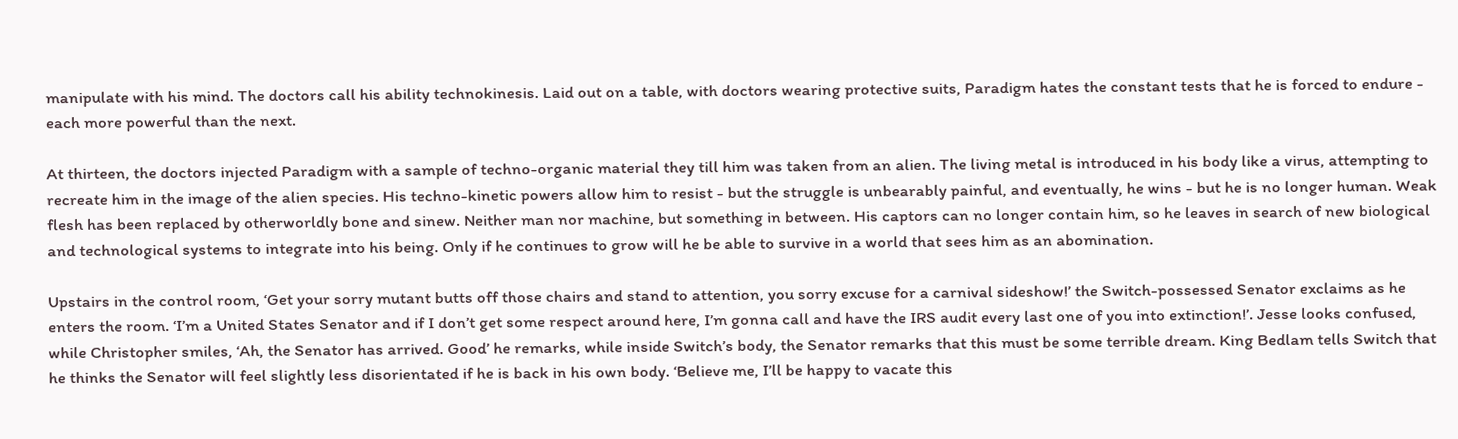manipulate with his mind. The doctors call his ability technokinesis. Laid out on a table, with doctors wearing protective suits, Paradigm hates the constant tests that he is forced to endure - each more powerful than the next.

At thirteen, the doctors injected Paradigm with a sample of techno-organic material they till him was taken from an alien. The living metal is introduced in his body like a virus, attempting to recreate him in the image of the alien species. His techno-kinetic powers allow him to resist - but the struggle is unbearably painful, and eventually, he wins - but he is no longer human. Weak flesh has been replaced by otherworldly bone and sinew. Neither man nor machine, but something in between. His captors can no longer contain him, so he leaves in search of new biological and technological systems to integrate into his being. Only if he continues to grow will he be able to survive in a world that sees him as an abomination.

Upstairs in the control room, ‘Get your sorry mutant butts off those chairs and stand to attention, you sorry excuse for a carnival sideshow!’ the Switch-possessed Senator exclaims as he enters the room. ‘I’m a United States Senator and if I don’t get some respect around here, I’m gonna call and have the IRS audit every last one of you into extinction!’. Jesse looks confused, while Christopher smiles, ‘Ah, the Senator has arrived. Good’ he remarks, while inside Switch’s body, the Senator remarks that this must be some terrible dream. King Bedlam tells Switch that he thinks the Senator will feel slightly less disorientated if he is back in his own body. ‘Believe me, I’ll be happy to vacate this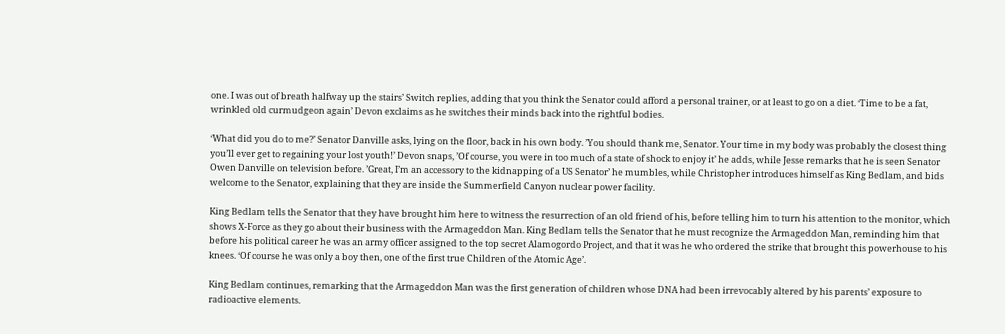one. I was out of breath halfway up the stairs’ Switch replies, adding that you think the Senator could afford a personal trainer, or at least to go on a diet. ‘Time to be a fat, wrinkled old curmudgeon again’ Devon exclaims as he switches their minds back into the rightful bodies.

‘What did you do to me?’ Senator Danville asks, lying on the floor, back in his own body. ’You should thank me, Senator. Your time in my body was probably the closest thing you’ll ever get to regaining your lost youth!’ Devon snaps, ’Of course, you were in too much of a state of shock to enjoy it’ he adds, while Jesse remarks that he is seen Senator Owen Danville on television before. ’Great, I’m an accessory to the kidnapping of a US Senator’ he mumbles, while Christopher introduces himself as King Bedlam, and bids welcome to the Senator, explaining that they are inside the Summerfield Canyon nuclear power facility.

King Bedlam tells the Senator that they have brought him here to witness the resurrection of an old friend of his, before telling him to turn his attention to the monitor, which shows X-Force as they go about their business with the Armageddon Man. King Bedlam tells the Senator that he must recognize the Armageddon Man, reminding him that before his political career he was an army officer assigned to the top secret Alamogordo Project, and that it was he who ordered the strike that brought this powerhouse to his knees. ‘Of course he was only a boy then, one of the first true Children of the Atomic Age’.

King Bedlam continues, remarking that the Armageddon Man was the first generation of children whose DNA had been irrevocably altered by his parents’ exposure to radioactive elements.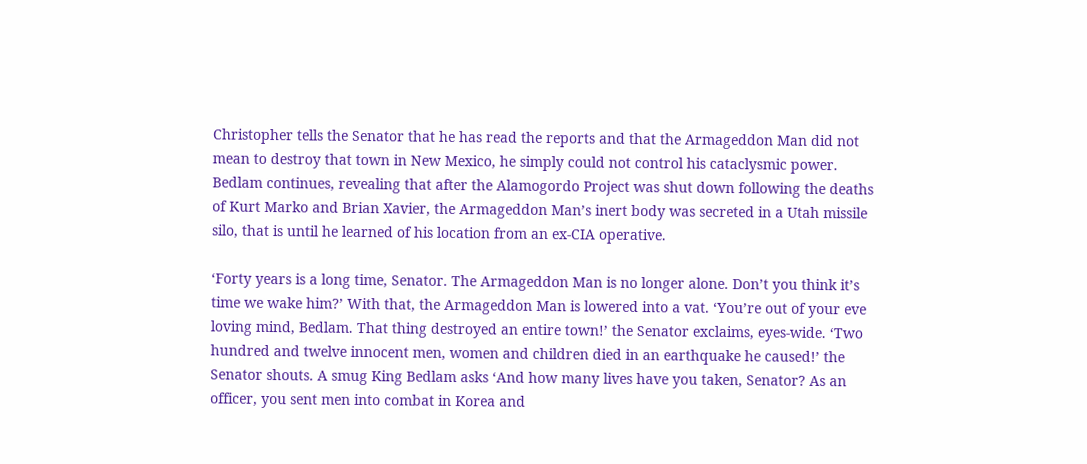Christopher tells the Senator that he has read the reports and that the Armageddon Man did not mean to destroy that town in New Mexico, he simply could not control his cataclysmic power. Bedlam continues, revealing that after the Alamogordo Project was shut down following the deaths of Kurt Marko and Brian Xavier, the Armageddon Man’s inert body was secreted in a Utah missile silo, that is until he learned of his location from an ex-CIA operative.

‘Forty years is a long time, Senator. The Armageddon Man is no longer alone. Don’t you think it’s time we wake him?’ With that, the Armageddon Man is lowered into a vat. ‘You’re out of your eve loving mind, Bedlam. That thing destroyed an entire town!’ the Senator exclaims, eyes-wide. ‘Two hundred and twelve innocent men, women and children died in an earthquake he caused!’ the Senator shouts. A smug King Bedlam asks ‘And how many lives have you taken, Senator? As an officer, you sent men into combat in Korea and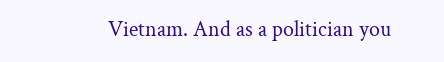Vietnam. And as a politician you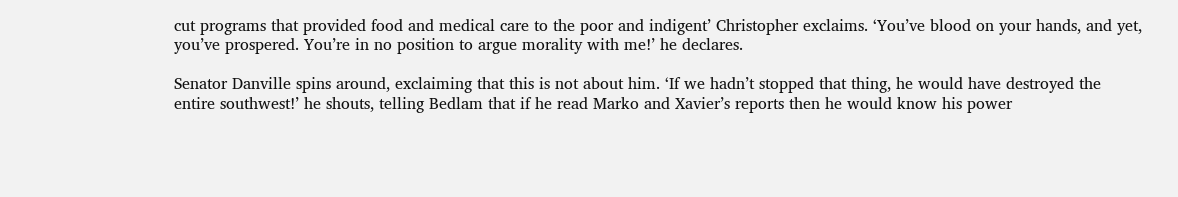cut programs that provided food and medical care to the poor and indigent’ Christopher exclaims. ‘You’ve blood on your hands, and yet, you’ve prospered. You’re in no position to argue morality with me!’ he declares.

Senator Danville spins around, exclaiming that this is not about him. ‘If we hadn’t stopped that thing, he would have destroyed the entire southwest!’ he shouts, telling Bedlam that if he read Marko and Xavier’s reports then he would know his power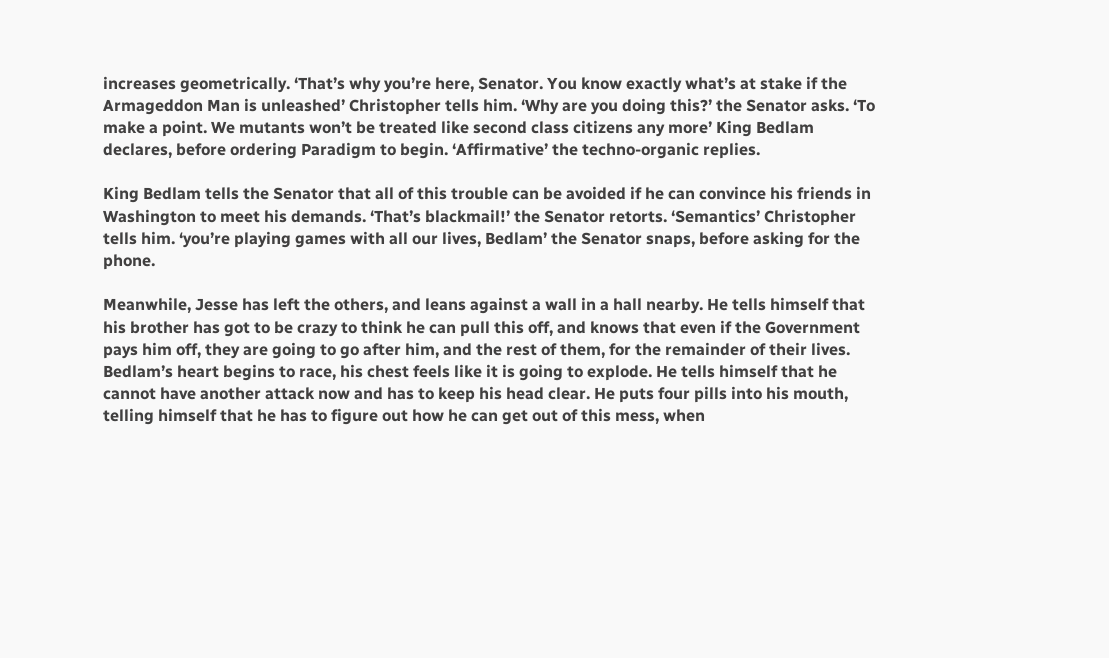increases geometrically. ‘That’s why you’re here, Senator. You know exactly what’s at stake if the Armageddon Man is unleashed’ Christopher tells him. ‘Why are you doing this?’ the Senator asks. ‘To make a point. We mutants won’t be treated like second class citizens any more’ King Bedlam declares, before ordering Paradigm to begin. ‘Affirmative’ the techno-organic replies.

King Bedlam tells the Senator that all of this trouble can be avoided if he can convince his friends in Washington to meet his demands. ‘That’s blackmail!’ the Senator retorts. ‘Semantics’ Christopher tells him. ‘you’re playing games with all our lives, Bedlam’ the Senator snaps, before asking for the phone.

Meanwhile, Jesse has left the others, and leans against a wall in a hall nearby. He tells himself that his brother has got to be crazy to think he can pull this off, and knows that even if the Government pays him off, they are going to go after him, and the rest of them, for the remainder of their lives. Bedlam’s heart begins to race, his chest feels like it is going to explode. He tells himself that he cannot have another attack now and has to keep his head clear. He puts four pills into his mouth, telling himself that he has to figure out how he can get out of this mess, when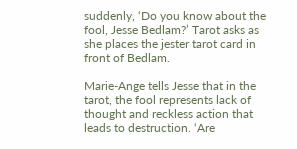suddenly, ‘Do you know about the fool, Jesse Bedlam?’ Tarot asks as she places the jester tarot card in front of Bedlam.

Marie-Ange tells Jesse that in the tarot, the fool represents lack of thought and reckless action that leads to destruction. ‘Are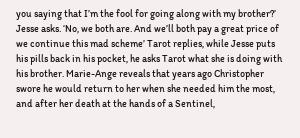you saying that I’m the fool for going along with my brother?’ Jesse asks. ‘No, we both are. And we’ll both pay a great price of we continue this mad scheme’ Tarot replies, while Jesse puts his pills back in his pocket, he asks Tarot what she is doing with his brother. Marie-Ange reveals that years ago Christopher swore he would return to her when she needed him the most, and after her death at the hands of a Sentinel,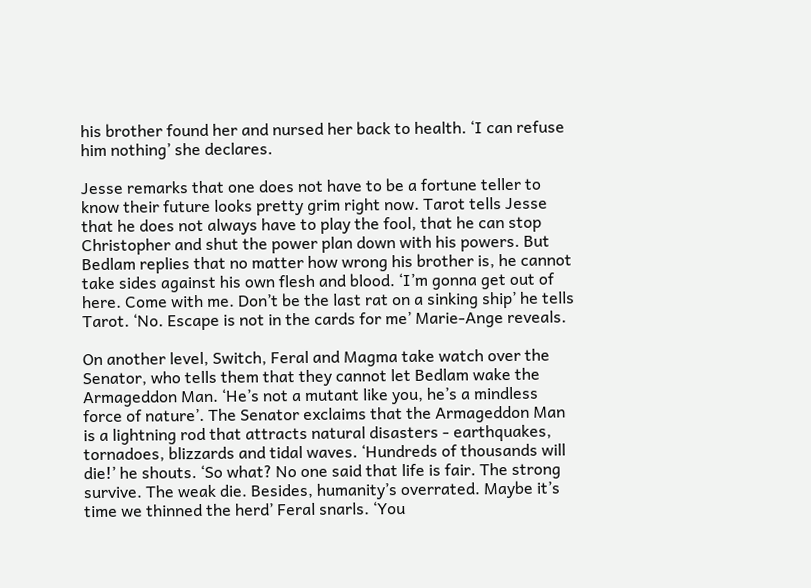his brother found her and nursed her back to health. ‘I can refuse him nothing’ she declares.

Jesse remarks that one does not have to be a fortune teller to know their future looks pretty grim right now. Tarot tells Jesse that he does not always have to play the fool, that he can stop Christopher and shut the power plan down with his powers. But Bedlam replies that no matter how wrong his brother is, he cannot take sides against his own flesh and blood. ‘I’m gonna get out of here. Come with me. Don’t be the last rat on a sinking ship’ he tells Tarot. ‘No. Escape is not in the cards for me’ Marie-Ange reveals.

On another level, Switch, Feral and Magma take watch over the Senator, who tells them that they cannot let Bedlam wake the Armageddon Man. ‘He’s not a mutant like you, he’s a mindless force of nature’. The Senator exclaims that the Armageddon Man is a lightning rod that attracts natural disasters - earthquakes, tornadoes, blizzards and tidal waves. ‘Hundreds of thousands will die!’ he shouts. ‘So what? No one said that life is fair. The strong survive. The weak die. Besides, humanity’s overrated. Maybe it’s time we thinned the herd’ Feral snarls. ‘You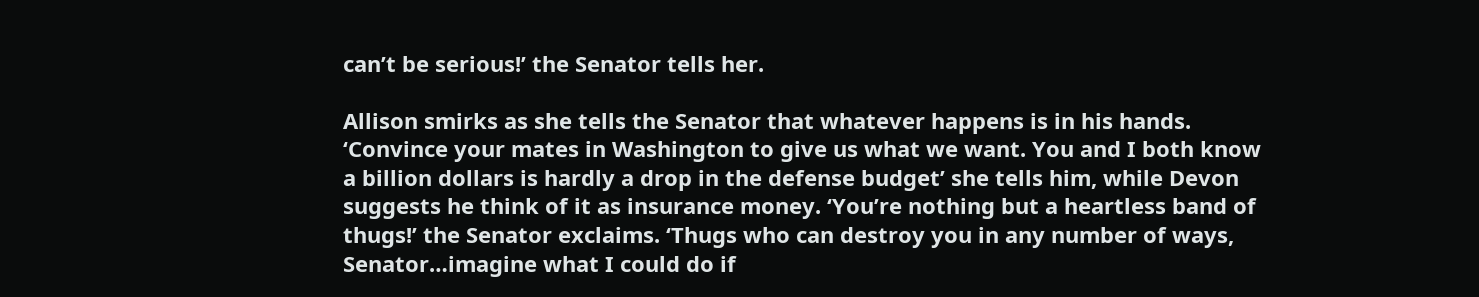can’t be serious!’ the Senator tells her.

Allison smirks as she tells the Senator that whatever happens is in his hands. ‘Convince your mates in Washington to give us what we want. You and I both know a billion dollars is hardly a drop in the defense budget’ she tells him, while Devon suggests he think of it as insurance money. ‘You’re nothing but a heartless band of thugs!’ the Senator exclaims. ‘Thugs who can destroy you in any number of ways, Senator…imagine what I could do if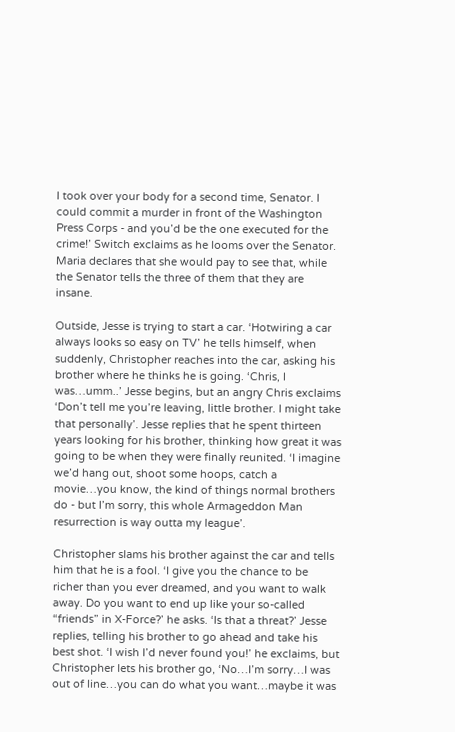I took over your body for a second time, Senator. I could commit a murder in front of the Washington Press Corps - and you’d be the one executed for the crime!’ Switch exclaims as he looms over the Senator. Maria declares that she would pay to see that, while the Senator tells the three of them that they are insane.

Outside, Jesse is trying to start a car. ‘Hotwiring a car always looks so easy on TV’ he tells himself, when suddenly, Christopher reaches into the car, asking his brother where he thinks he is going. ‘Chris, I was…umm..’ Jesse begins, but an angry Chris exclaims ‘Don’t tell me you’re leaving, little brother. I might take that personally’. Jesse replies that he spent thirteen years looking for his brother, thinking how great it was going to be when they were finally reunited. ‘I imagine we’d hang out, shoot some hoops, catch a movie…you know, the kind of things normal brothers do - but I’m sorry, this whole Armageddon Man resurrection is way outta my league’.

Christopher slams his brother against the car and tells him that he is a fool. ‘I give you the chance to be richer than you ever dreamed, and you want to walk away. Do you want to end up like your so-called “friends” in X-Force?’ he asks. ‘Is that a threat?’ Jesse replies, telling his brother to go ahead and take his best shot. ‘I wish I’d never found you!’ he exclaims, but Christopher lets his brother go, ‘No…I’m sorry…I was out of line…you can do what you want…maybe it was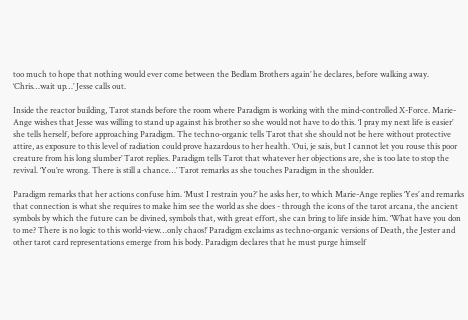too much to hope that nothing would ever come between the Bedlam Brothers again’ he declares, before walking away. ‘Chris…wait up…’ Jesse calls out.

Inside the reactor building, Tarot stands before the room where Paradigm is working with the mind-controlled X-Force. Marie-Ange wishes that Jesse was willing to stand up against his brother so she would not have to do this. ‘I pray my next life is easier’ she tells herself, before approaching Paradigm. The techno-organic tells Tarot that she should not be here without protective attire, as exposure to this level of radiation could prove hazardous to her health. ‘Oui, je sais, but I cannot let you rouse this poor creature from his long slumber’ Tarot replies. Paradigm tells Tarot that whatever her objections are, she is too late to stop the revival. ‘You’re wrong. There is still a chance…’ Tarot remarks as she touches Paradigm in the shoulder.

Paradigm remarks that her actions confuse him. ‘Must I restrain you?’ he asks her, to which Marie-Ange replies ‘Yes’ and remarks that connection is what she requires to make him see the world as she does - through the icons of the tarot arcana, the ancient symbols by which the future can be divined, symbols that, with great effort, she can bring to life inside him. ‘What have you don to me? There is no logic to this world-view…only chaos!’ Paradigm exclaims as techno-organic versions of Death, the Jester and other tarot card representations emerge from his body. Paradigm declares that he must purge himself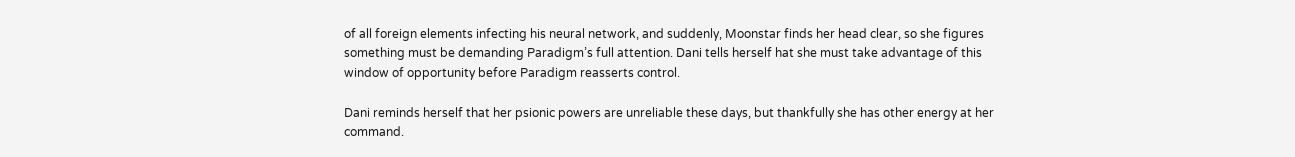of all foreign elements infecting his neural network, and suddenly, Moonstar finds her head clear, so she figures something must be demanding Paradigm’s full attention. Dani tells herself hat she must take advantage of this window of opportunity before Paradigm reasserts control.

Dani reminds herself that her psionic powers are unreliable these days, but thankfully she has other energy at her command.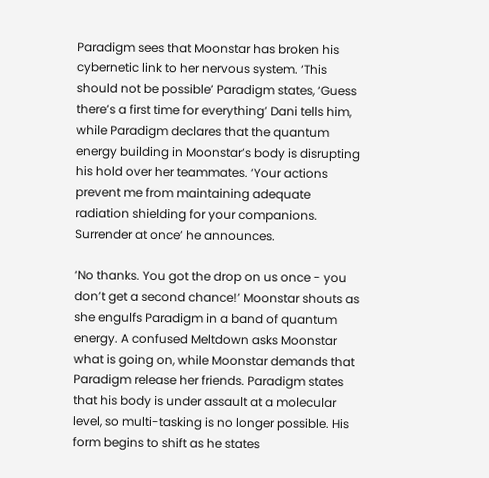Paradigm sees that Moonstar has broken his cybernetic link to her nervous system. ‘This should not be possible’ Paradigm states, ‘Guess there’s a first time for everything’ Dani tells him, while Paradigm declares that the quantum energy building in Moonstar’s body is disrupting his hold over her teammates. ‘Your actions prevent me from maintaining adequate radiation shielding for your companions. Surrender at once’ he announces.

‘No thanks. You got the drop on us once - you don’t get a second chance!’ Moonstar shouts as she engulfs Paradigm in a band of quantum energy. A confused Meltdown asks Moonstar what is going on, while Moonstar demands that Paradigm release her friends. Paradigm states that his body is under assault at a molecular level, so multi-tasking is no longer possible. His form begins to shift as he states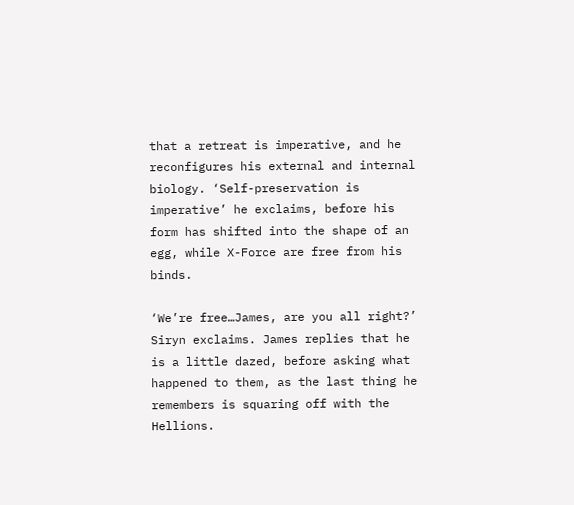that a retreat is imperative, and he reconfigures his external and internal biology. ‘Self-preservation is imperative’ he exclaims, before his form has shifted into the shape of an egg, while X-Force are free from his binds.

‘We’re free…James, are you all right?’ Siryn exclaims. James replies that he is a little dazed, before asking what happened to them, as the last thing he remembers is squaring off with the Hellions.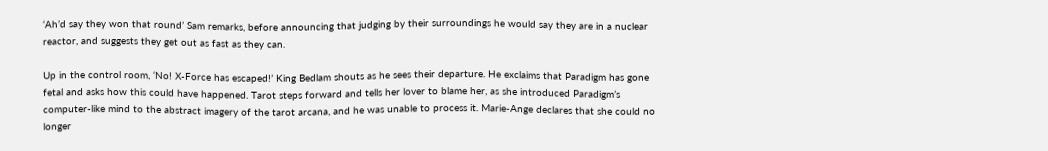‘Ah’d say they won that round’ Sam remarks, before announcing that judging by their surroundings he would say they are in a nuclear reactor, and suggests they get out as fast as they can.

Up in the control room, ‘No! X-Force has escaped!’ King Bedlam shouts as he sees their departure. He exclaims that Paradigm has gone fetal and asks how this could have happened. Tarot steps forward and tells her lover to blame her, as she introduced Paradigm’s computer-like mind to the abstract imagery of the tarot arcana, and he was unable to process it. Marie-Ange declares that she could no longer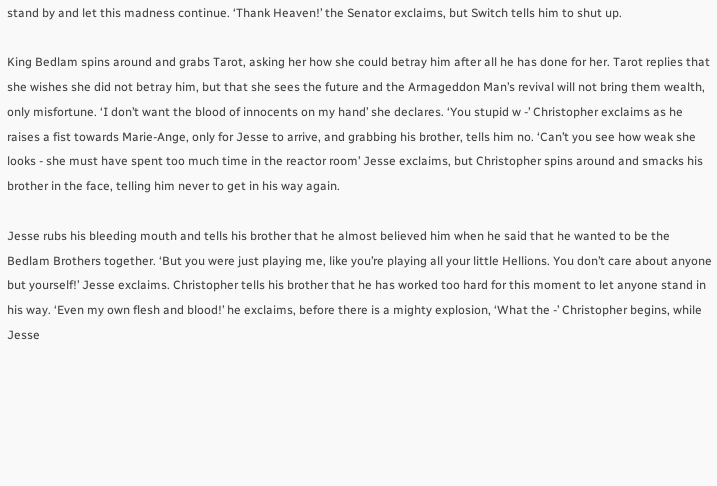stand by and let this madness continue. ‘Thank Heaven!’ the Senator exclaims, but Switch tells him to shut up.

King Bedlam spins around and grabs Tarot, asking her how she could betray him after all he has done for her. Tarot replies that she wishes she did not betray him, but that she sees the future and the Armageddon Man’s revival will not bring them wealth, only misfortune. ‘I don’t want the blood of innocents on my hand’ she declares. ‘You stupid w -’ Christopher exclaims as he raises a fist towards Marie-Ange, only for Jesse to arrive, and grabbing his brother, tells him no. ‘Can’t you see how weak she looks - she must have spent too much time in the reactor room’ Jesse exclaims, but Christopher spins around and smacks his brother in the face, telling him never to get in his way again.

Jesse rubs his bleeding mouth and tells his brother that he almost believed him when he said that he wanted to be the Bedlam Brothers together. ‘But you were just playing me, like you’re playing all your little Hellions. You don’t care about anyone but yourself!’ Jesse exclaims. Christopher tells his brother that he has worked too hard for this moment to let anyone stand in his way. ‘Even my own flesh and blood!’ he exclaims, before there is a mighty explosion, ‘What the -’ Christopher begins, while Jesse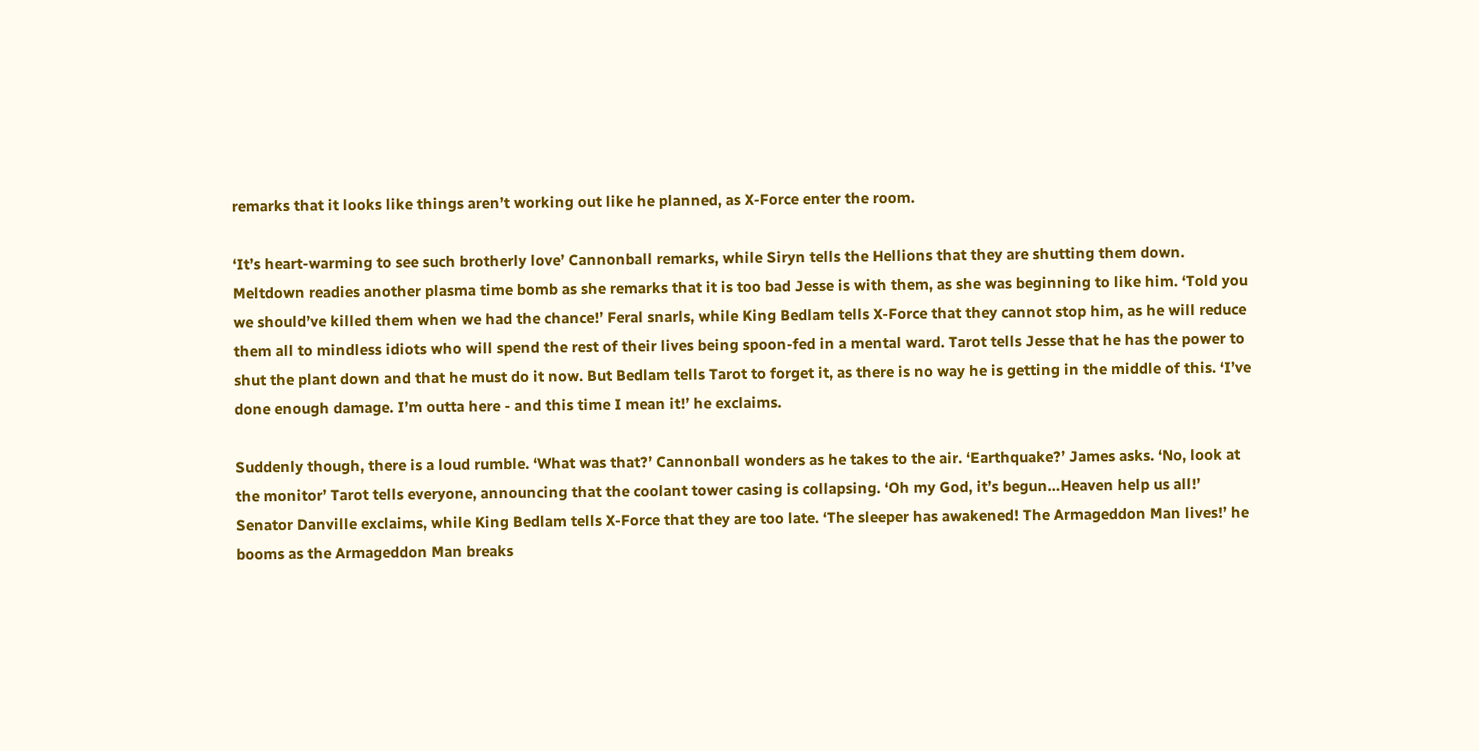remarks that it looks like things aren’t working out like he planned, as X-Force enter the room.

‘It’s heart-warming to see such brotherly love’ Cannonball remarks, while Siryn tells the Hellions that they are shutting them down. Meltdown readies another plasma time bomb as she remarks that it is too bad Jesse is with them, as she was beginning to like him. ‘Told you we should’ve killed them when we had the chance!’ Feral snarls, while King Bedlam tells X-Force that they cannot stop him, as he will reduce them all to mindless idiots who will spend the rest of their lives being spoon-fed in a mental ward. Tarot tells Jesse that he has the power to shut the plant down and that he must do it now. But Bedlam tells Tarot to forget it, as there is no way he is getting in the middle of this. ‘I’ve done enough damage. I’m outta here - and this time I mean it!’ he exclaims.

Suddenly though, there is a loud rumble. ‘What was that?’ Cannonball wonders as he takes to the air. ‘Earthquake?’ James asks. ‘No, look at the monitor’ Tarot tells everyone, announcing that the coolant tower casing is collapsing. ‘Oh my God, it’s begun…Heaven help us all!’ Senator Danville exclaims, while King Bedlam tells X-Force that they are too late. ‘The sleeper has awakened! The Armageddon Man lives!’ he booms as the Armageddon Man breaks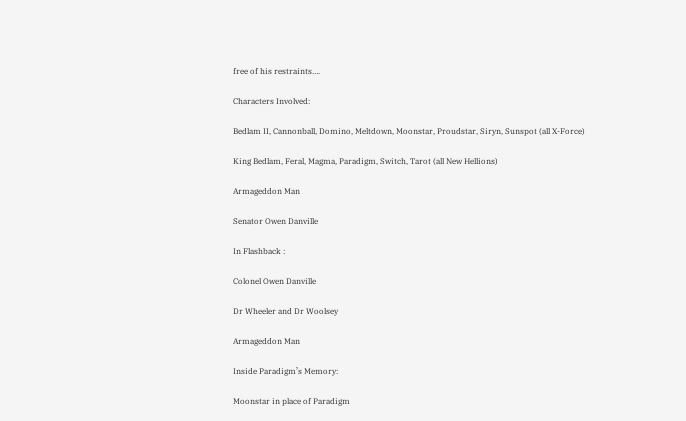free of his restraints….

Characters Involved:

Bedlam II, Cannonball, Domino, Meltdown, Moonstar, Proudstar, Siryn, Sunspot (all X-Force)

King Bedlam, Feral, Magma, Paradigm, Switch, Tarot (all New Hellions)

Armageddon Man

Senator Owen Danville

In Flashback :

Colonel Owen Danville

Dr Wheeler and Dr Woolsey

Armageddon Man

Inside Paradigm’s Memory:

Moonstar in place of Paradigm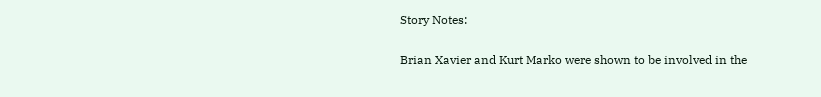Story Notes:

Brian Xavier and Kurt Marko were shown to be involved in the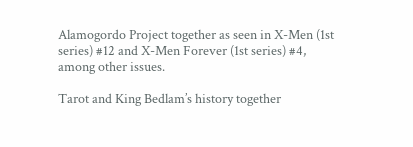Alamogordo Project together as seen in X-Men (1st series) #12 and X-Men Forever (1st series) #4, among other issues.

Tarot and King Bedlam’s history together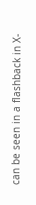can be seen in a flashback in X-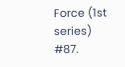Force (1st series) #87.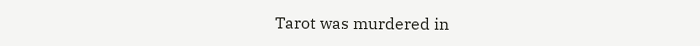Tarot was murdered in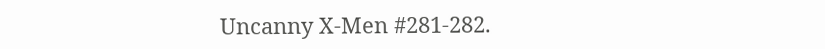Uncanny X-Men #281-282.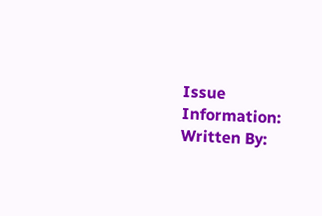Issue Information:
Written By: